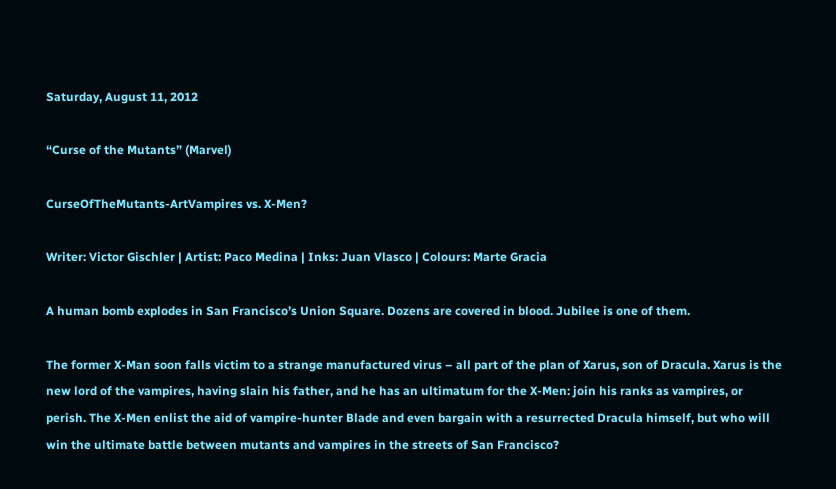Saturday, August 11, 2012

“Curse of the Mutants” (Marvel)

CurseOfTheMutants-ArtVampires vs. X-Men?

Writer: Victor Gischler | Artist: Paco Medina | Inks: Juan Vlasco | Colours: Marte Gracia

A human bomb explodes in San Francisco’s Union Square. Dozens are covered in blood. Jubilee is one of them.

The former X-Man soon falls victim to a strange manufactured virus – all part of the plan of Xarus, son of Dracula. Xarus is the new lord of the vampires, having slain his father, and he has an ultimatum for the X-Men: join his ranks as vampires, or perish. The X-Men enlist the aid of vampire-hunter Blade and even bargain with a resurrected Dracula himself, but who will win the ultimate battle between mutants and vampires in the streets of San Francisco?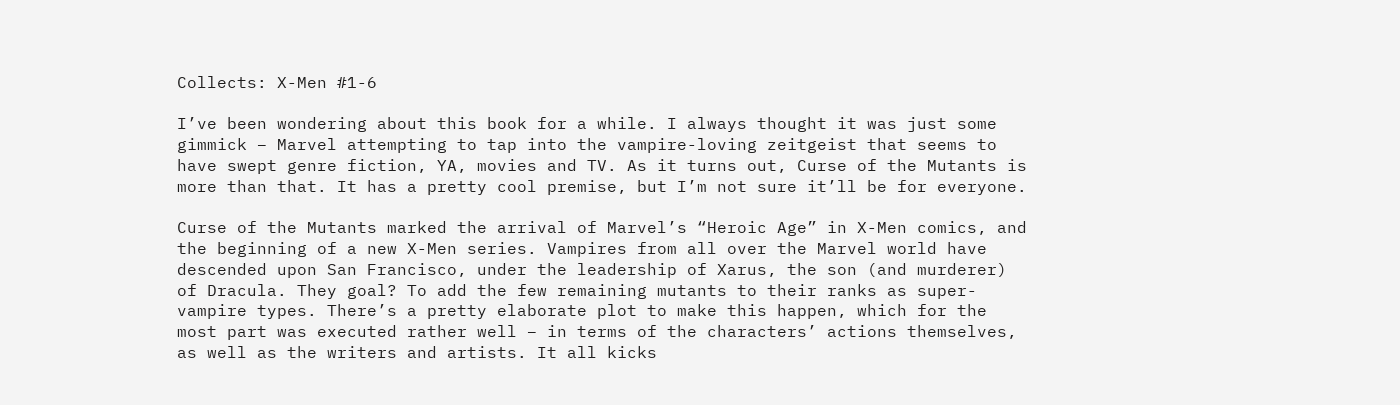Collects: X-Men #1-6

I’ve been wondering about this book for a while. I always thought it was just some gimmick – Marvel attempting to tap into the vampire-loving zeitgeist that seems to have swept genre fiction, YA, movies and TV. As it turns out, Curse of the Mutants is more than that. It has a pretty cool premise, but I’m not sure it’ll be for everyone.

Curse of the Mutants marked the arrival of Marvel’s “Heroic Age” in X-Men comics, and the beginning of a new X-Men series. Vampires from all over the Marvel world have descended upon San Francisco, under the leadership of Xarus, the son (and murderer) of Dracula. They goal? To add the few remaining mutants to their ranks as super-vampire types. There’s a pretty elaborate plot to make this happen, which for the most part was executed rather well – in terms of the characters’ actions themselves, as well as the writers and artists. It all kicks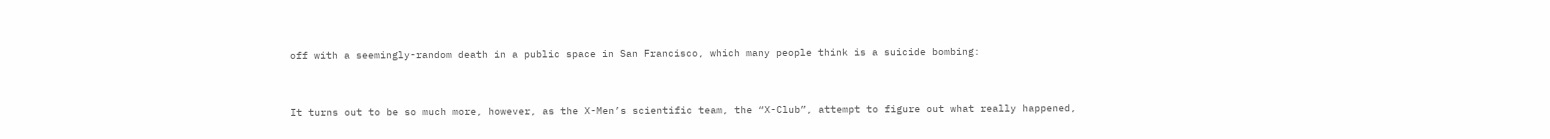off with a seemingly-random death in a public space in San Francisco, which many people think is a suicide bombing:


It turns out to be so much more, however, as the X-Men’s scientific team, the “X-Club”, attempt to figure out what really happened,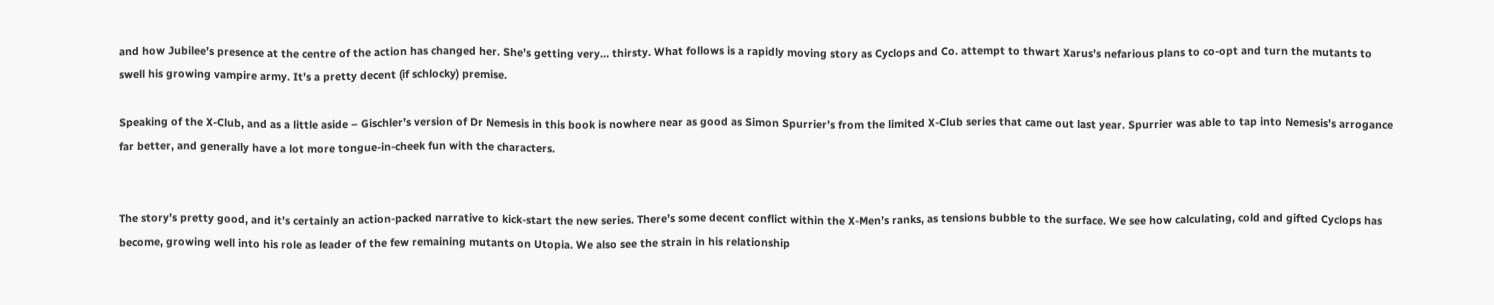and how Jubilee’s presence at the centre of the action has changed her. She’s getting very… thirsty. What follows is a rapidly moving story as Cyclops and Co. attempt to thwart Xarus’s nefarious plans to co-opt and turn the mutants to swell his growing vampire army. It’s a pretty decent (if schlocky) premise.

Speaking of the X-Club, and as a little aside – Gischler’s version of Dr Nemesis in this book is nowhere near as good as Simon Spurrier’s from the limited X-Club series that came out last year. Spurrier was able to tap into Nemesis’s arrogance far better, and generally have a lot more tongue-in-cheek fun with the characters.


The story’s pretty good, and it’s certainly an action-packed narrative to kick-start the new series. There’s some decent conflict within the X-Men’s ranks, as tensions bubble to the surface. We see how calculating, cold and gifted Cyclops has become, growing well into his role as leader of the few remaining mutants on Utopia. We also see the strain in his relationship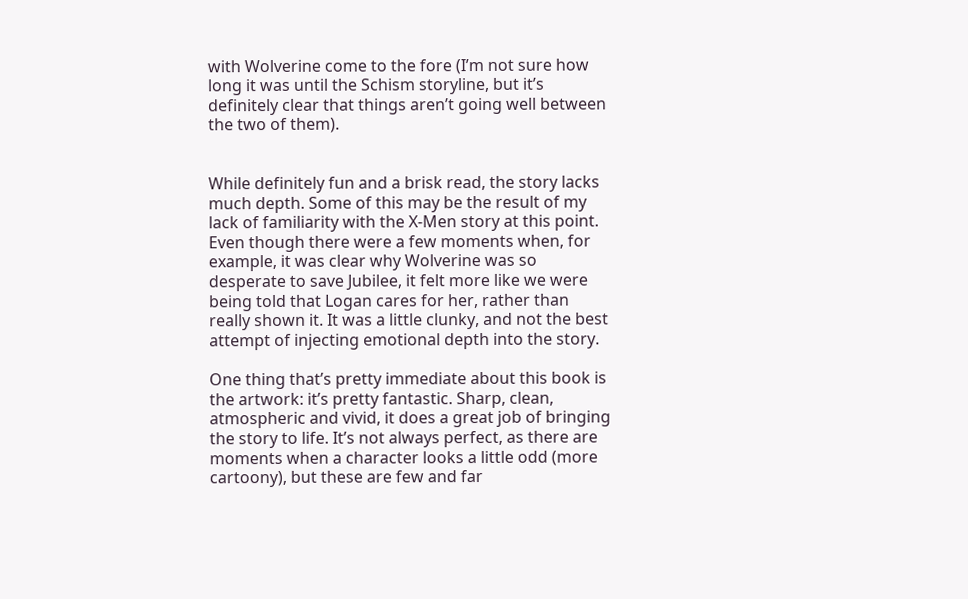with Wolverine come to the fore (I’m not sure how long it was until the Schism storyline, but it’s definitely clear that things aren’t going well between the two of them).


While definitely fun and a brisk read, the story lacks much depth. Some of this may be the result of my lack of familiarity with the X-Men story at this point. Even though there were a few moments when, for example, it was clear why Wolverine was so desperate to save Jubilee, it felt more like we were being told that Logan cares for her, rather than really shown it. It was a little clunky, and not the best attempt of injecting emotional depth into the story.

One thing that’s pretty immediate about this book is the artwork: it’s pretty fantastic. Sharp, clean, atmospheric and vivid, it does a great job of bringing the story to life. It’s not always perfect, as there are moments when a character looks a little odd (more cartoony), but these are few and far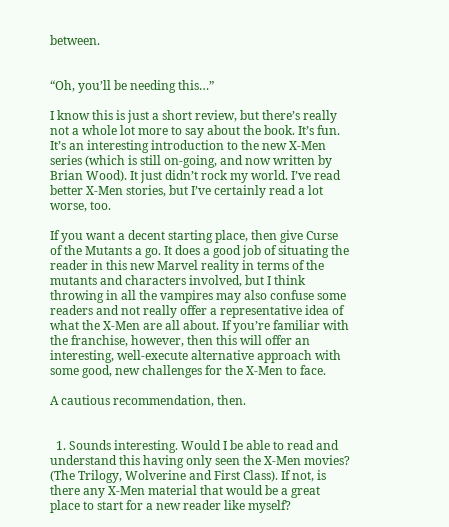between.


“Oh, you’ll be needing this…”

I know this is just a short review, but there’s really not a whole lot more to say about the book. It’s fun. It’s an interesting introduction to the new X-Men series (which is still on-going, and now written by Brian Wood). It just didn’t rock my world. I’ve read better X-Men stories, but I’ve certainly read a lot worse, too.

If you want a decent starting place, then give Curse of the Mutants a go. It does a good job of situating the reader in this new Marvel reality in terms of the mutants and characters involved, but I think throwing in all the vampires may also confuse some readers and not really offer a representative idea of what the X-Men are all about. If you’re familiar with the franchise, however, then this will offer an interesting, well-execute alternative approach with some good, new challenges for the X-Men to face.

A cautious recommendation, then.


  1. Sounds interesting. Would I be able to read and understand this having only seen the X-Men movies? (The Trilogy, Wolverine and First Class). If not, is there any X-Men material that would be a great place to start for a new reader like myself?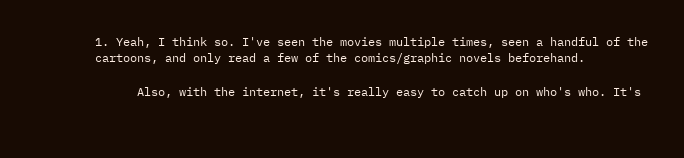1. Yeah, I think so. I've seen the movies multiple times, seen a handful of the cartoons, and only read a few of the comics/graphic novels beforehand.

      Also, with the internet, it's really easy to catch up on who's who. It's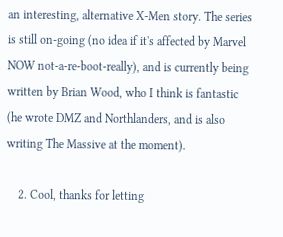an interesting, alternative X-Men story. The series is still on-going (no idea if it's affected by Marvel NOW not-a-re-boot-really), and is currently being written by Brian Wood, who I think is fantastic (he wrote DMZ and Northlanders, and is also writing The Massive at the moment).

    2. Cool, thanks for letting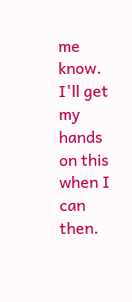me know. I'll get my hands on this when I can then.